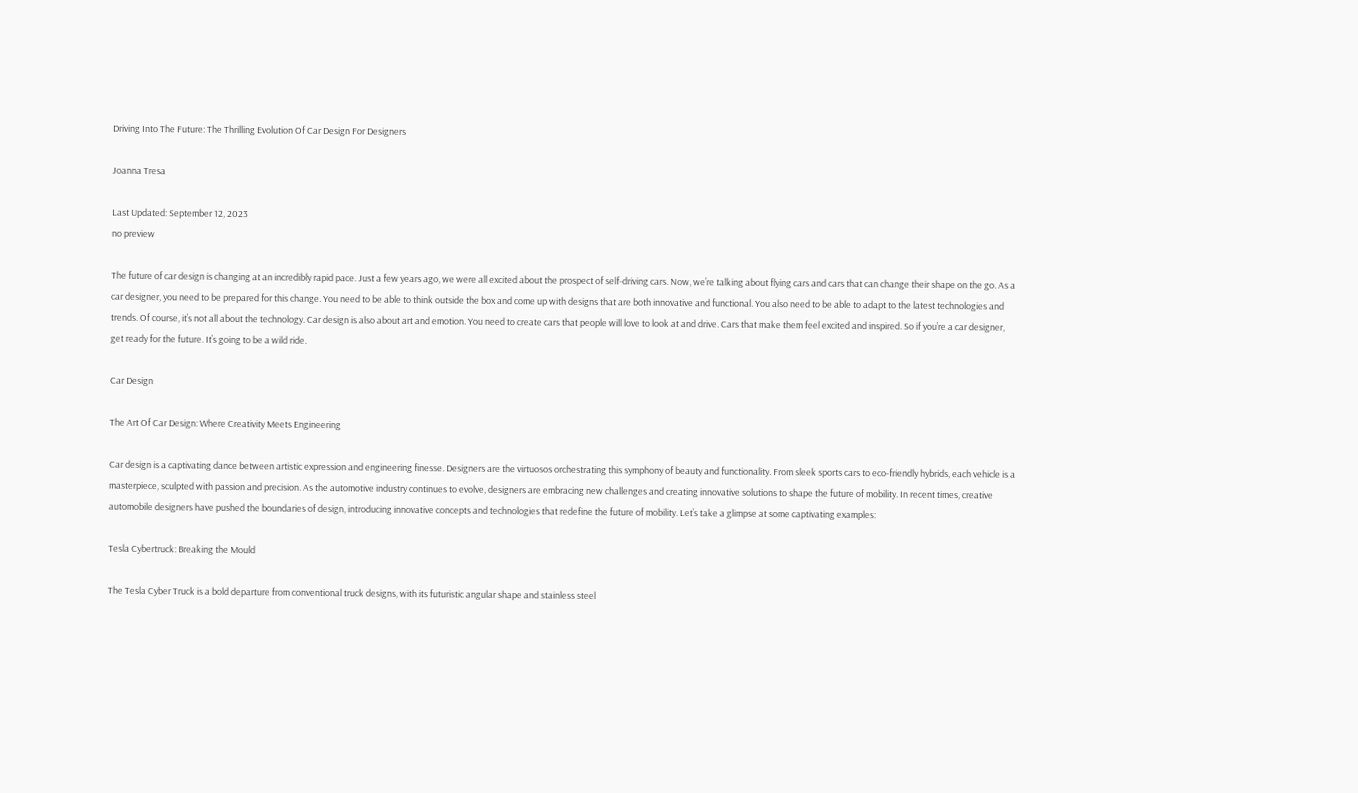Driving Into The Future: The Thrilling Evolution Of Car Design For Designers

Joanna Tresa

Last Updated: September 12, 2023
no preview

The future of car design is changing at an incredibly rapid pace. Just a few years ago, we were all excited about the prospect of self-driving cars. Now, we’re talking about flying cars and cars that can change their shape on the go. As a car designer, you need to be prepared for this change. You need to be able to think outside the box and come up with designs that are both innovative and functional. You also need to be able to adapt to the latest technologies and trends. Of course, it’s not all about the technology. Car design is also about art and emotion. You need to create cars that people will love to look at and drive. Cars that make them feel excited and inspired. So if you’re a car designer, get ready for the future. It’s going to be a wild ride.

Car Design

The Art Of Car Design: Where Creativity Meets Engineering

Car design is a captivating dance between artistic expression and engineering finesse. Designers are the virtuosos orchestrating this symphony of beauty and functionality. From sleek sports cars to eco-friendly hybrids, each vehicle is a masterpiece, sculpted with passion and precision. As the automotive industry continues to evolve, designers are embracing new challenges and creating innovative solutions to shape the future of mobility. In recent times, creative automobile designers have pushed the boundaries of design, introducing innovative concepts and technologies that redefine the future of mobility. Let’s take a glimpse at some captivating examples:

Tesla Cybertruck: Breaking the Mould

The Tesla Cyber Truck is a bold departure from conventional truck designs, with its futuristic angular shape and stainless steel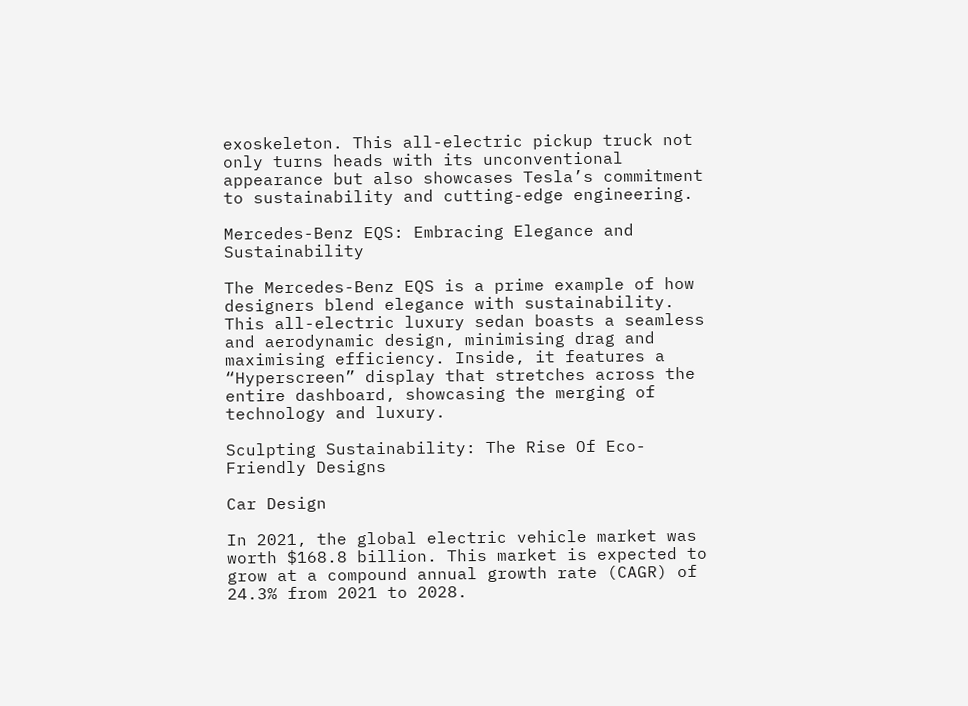exoskeleton. This all-electric pickup truck not only turns heads with its unconventional appearance but also showcases Tesla’s commitment to sustainability and cutting-edge engineering.

Mercedes-Benz EQS: Embracing Elegance and Sustainability

The Mercedes-Benz EQS is a prime example of how designers blend elegance with sustainability. This all-electric luxury sedan boasts a seamless and aerodynamic design, minimising drag and maximising efficiency. Inside, it features a “Hyperscreen” display that stretches across the entire dashboard, showcasing the merging of technology and luxury.

Sculpting Sustainability: The Rise Of Eco-Friendly Designs

Car Design

In 2021, the global electric vehicle market was worth $168.8 billion. This market is expected to grow at a compound annual growth rate (CAGR) of 24.3% from 2021 to 2028.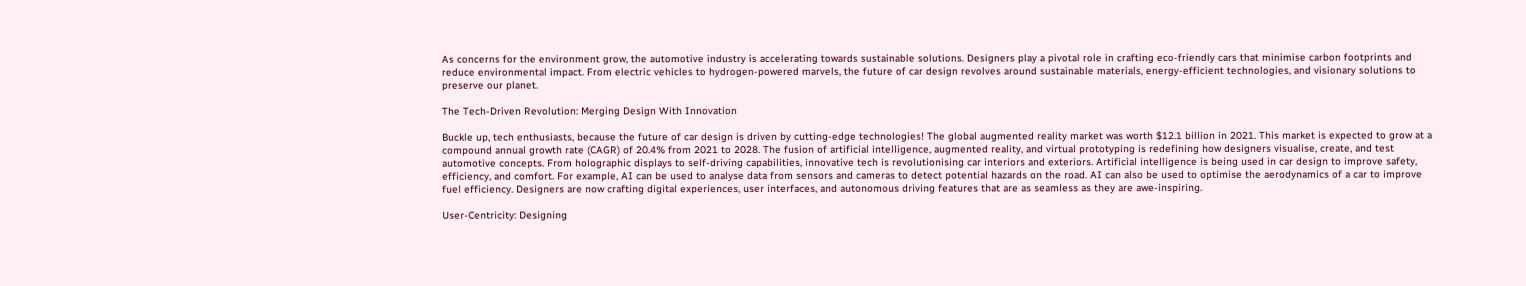As concerns for the environment grow, the automotive industry is accelerating towards sustainable solutions. Designers play a pivotal role in crafting eco-friendly cars that minimise carbon footprints and reduce environmental impact. From electric vehicles to hydrogen-powered marvels, the future of car design revolves around sustainable materials, energy-efficient technologies, and visionary solutions to preserve our planet.

The Tech-Driven Revolution: Merging Design With Innovation

Buckle up, tech enthusiasts, because the future of car design is driven by cutting-edge technologies! The global augmented reality market was worth $12.1 billion in 2021. This market is expected to grow at a compound annual growth rate (CAGR) of 20.4% from 2021 to 2028. The fusion of artificial intelligence, augmented reality, and virtual prototyping is redefining how designers visualise, create, and test automotive concepts. From holographic displays to self-driving capabilities, innovative tech is revolutionising car interiors and exteriors. Artificial intelligence is being used in car design to improve safety, efficiency, and comfort. For example, AI can be used to analyse data from sensors and cameras to detect potential hazards on the road. AI can also be used to optimise the aerodynamics of a car to improve fuel efficiency. Designers are now crafting digital experiences, user interfaces, and autonomous driving features that are as seamless as they are awe-inspiring.

User-Centricity: Designing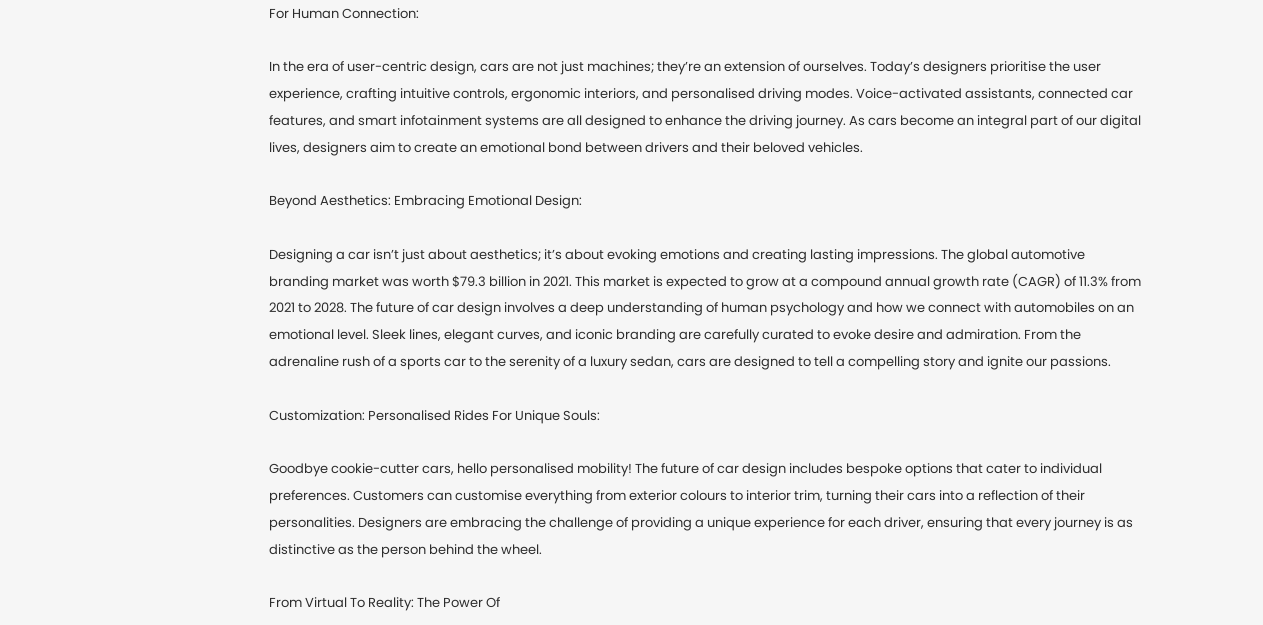For Human Connection:

In the era of user-centric design, cars are not just machines; they’re an extension of ourselves. Today’s designers prioritise the user experience, crafting intuitive controls, ergonomic interiors, and personalised driving modes. Voice-activated assistants, connected car features, and smart infotainment systems are all designed to enhance the driving journey. As cars become an integral part of our digital lives, designers aim to create an emotional bond between drivers and their beloved vehicles.

Beyond Aesthetics: Embracing Emotional Design:

Designing a car isn’t just about aesthetics; it’s about evoking emotions and creating lasting impressions. The global automotive branding market was worth $79.3 billion in 2021. This market is expected to grow at a compound annual growth rate (CAGR) of 11.3% from 2021 to 2028. The future of car design involves a deep understanding of human psychology and how we connect with automobiles on an emotional level. Sleek lines, elegant curves, and iconic branding are carefully curated to evoke desire and admiration. From the adrenaline rush of a sports car to the serenity of a luxury sedan, cars are designed to tell a compelling story and ignite our passions.

Customization: Personalised Rides For Unique Souls:

Goodbye cookie-cutter cars, hello personalised mobility! The future of car design includes bespoke options that cater to individual preferences. Customers can customise everything from exterior colours to interior trim, turning their cars into a reflection of their personalities. Designers are embracing the challenge of providing a unique experience for each driver, ensuring that every journey is as distinctive as the person behind the wheel.

From Virtual To Reality: The Power Of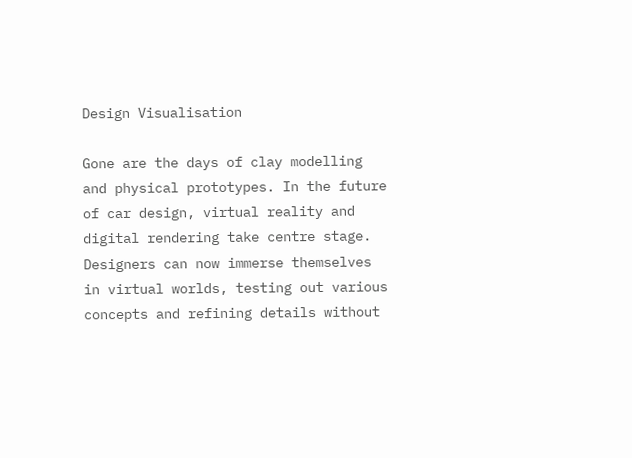Design Visualisation

Gone are the days of clay modelling and physical prototypes. In the future of car design, virtual reality and digital rendering take centre stage. Designers can now immerse themselves in virtual worlds, testing out various concepts and refining details without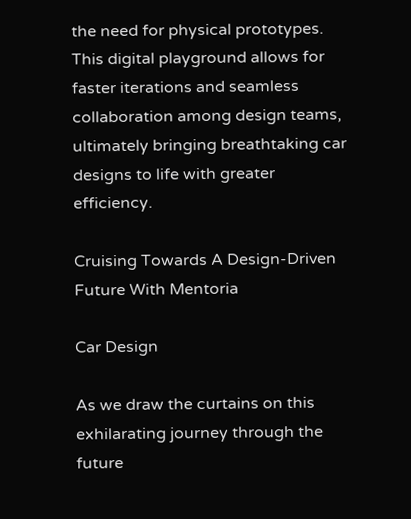the need for physical prototypes. This digital playground allows for faster iterations and seamless collaboration among design teams, ultimately bringing breathtaking car designs to life with greater efficiency.

Cruising Towards A Design-Driven Future With Mentoria

Car Design

As we draw the curtains on this exhilarating journey through the future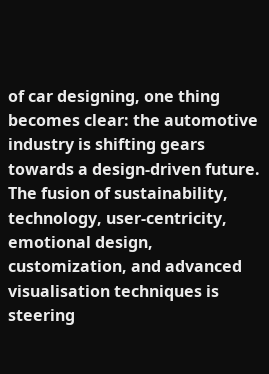of car designing, one thing becomes clear: the automotive industry is shifting gears towards a design-driven future. The fusion of sustainability, technology, user-centricity, emotional design, customization, and advanced visualisation techniques is steering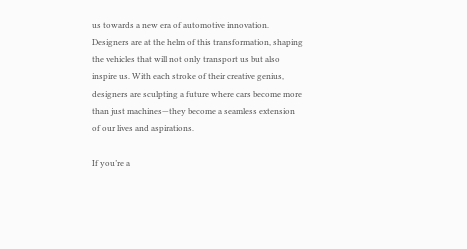us towards a new era of automotive innovation. Designers are at the helm of this transformation, shaping the vehicles that will not only transport us but also inspire us. With each stroke of their creative genius, designers are sculpting a future where cars become more than just machines—they become a seamless extension of our lives and aspirations.

If you’re a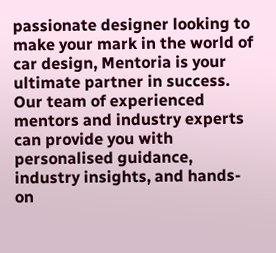passionate designer looking to make your mark in the world of car design, Mentoria is your ultimate partner in success. Our team of experienced mentors and industry experts can provide you with personalised guidance, industry insights, and hands-on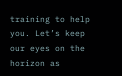training to help you. Let’s keep our eyes on the horizon as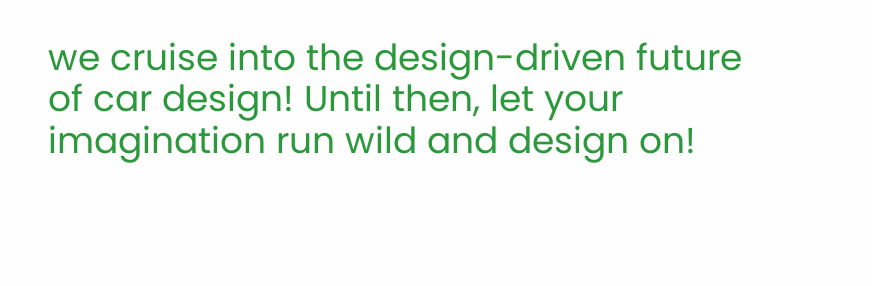we cruise into the design-driven future of car design! Until then, let your imagination run wild and design on!